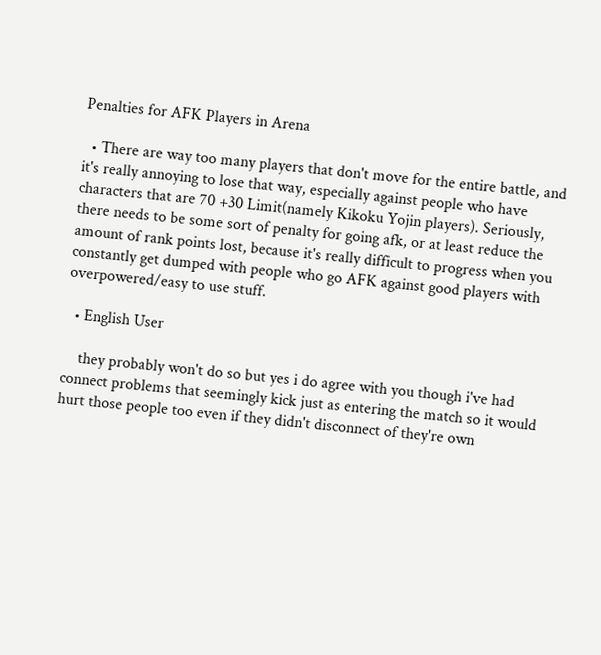Penalties for AFK Players in Arena

  • There are way too many players that don't move for the entire battle, and it's really annoying to lose that way, especially against people who have characters that are 70 +30 Limit(namely Kikoku Yojin players). Seriously, there needs to be some sort of penalty for going afk, or at least reduce the amount of rank points lost, because it's really difficult to progress when you constantly get dumped with people who go AFK against good players with overpowered/easy to use stuff.

  • English User

    they probably won't do so but yes i do agree with you though i've had connect problems that seemingly kick just as entering the match so it would hurt those people too even if they didn't disconnect of they're own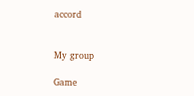accord


My group

Game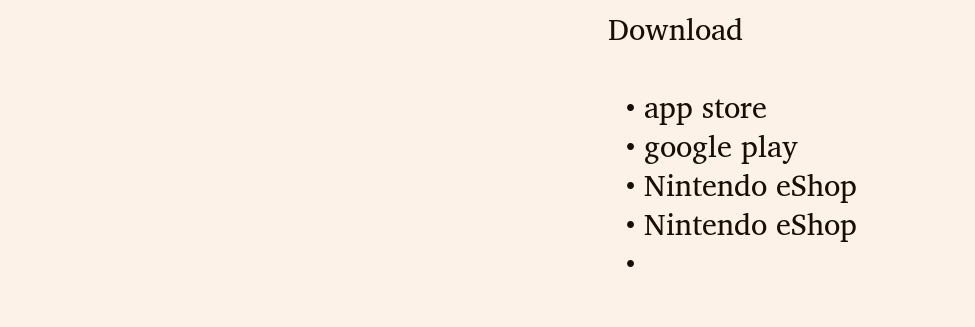Download

  • app store
  • google play
  • Nintendo eShop
  • Nintendo eShop
  •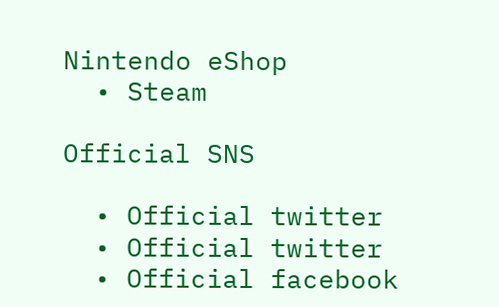Nintendo eShop
  • Steam

Official SNS

  • Official twitter
  • Official twitter
  • Official facebook